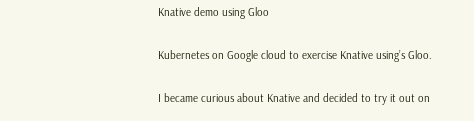Knative demo using Gloo

Kubernetes on Google cloud to exercise Knative using’s Gloo.

I became curious about Knative and decided to try it out on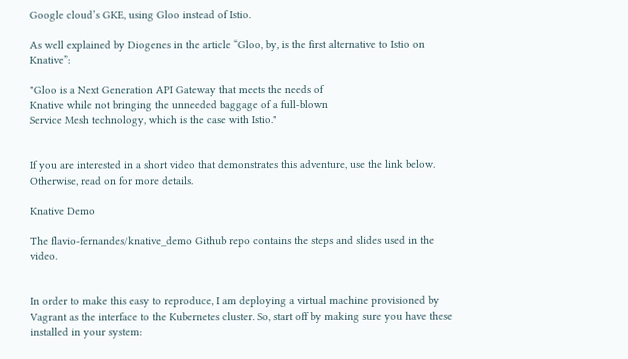Google cloud’s GKE, using Gloo instead of Istio.

As well explained by Diogenes in the article “Gloo, by, is the first alternative to Istio on Knative”:

"Gloo is a Next Generation API Gateway that meets the needs of
Knative while not bringing the unneeded baggage of a full-blown
Service Mesh technology, which is the case with Istio."


If you are interested in a short video that demonstrates this adventure, use the link below. Otherwise, read on for more details.

Knative Demo

The flavio-fernandes/knative_demo Github repo contains the steps and slides used in the video.


In order to make this easy to reproduce, I am deploying a virtual machine provisioned by Vagrant as the interface to the Kubernetes cluster. So, start off by making sure you have these installed in your system: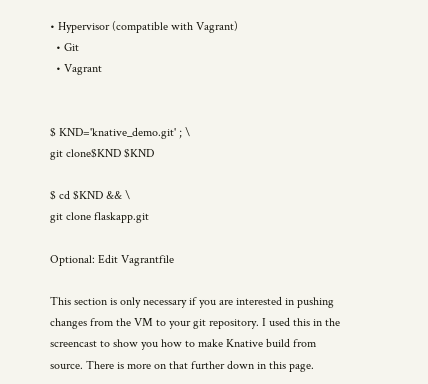• Hypervisor (compatible with Vagrant)
  • Git
  • Vagrant


$ KND='knative_demo.git' ; \
git clone$KND $KND

$ cd $KND && \
git clone flaskapp.git

Optional: Edit Vagrantfile

This section is only necessary if you are interested in pushing changes from the VM to your git repository. I used this in the screencast to show you how to make Knative build from source. There is more on that further down in this page.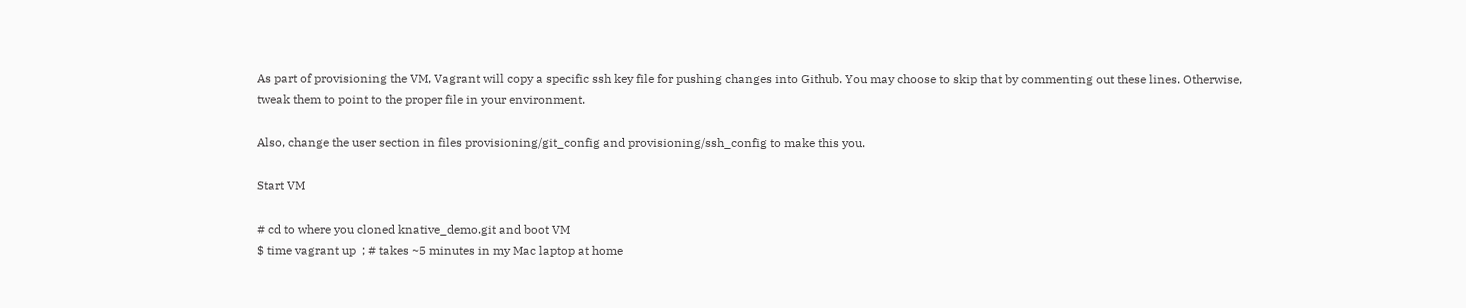As part of provisioning the VM, Vagrant will copy a specific ssh key file for pushing changes into Github. You may choose to skip that by commenting out these lines. Otherwise, tweak them to point to the proper file in your environment.

Also, change the user section in files provisioning/git_config and provisioning/ssh_config to make this you.

Start VM

# cd to where you cloned knative_demo.git and boot VM
$ time vagrant up  ; # takes ~5 minutes in my Mac laptop at home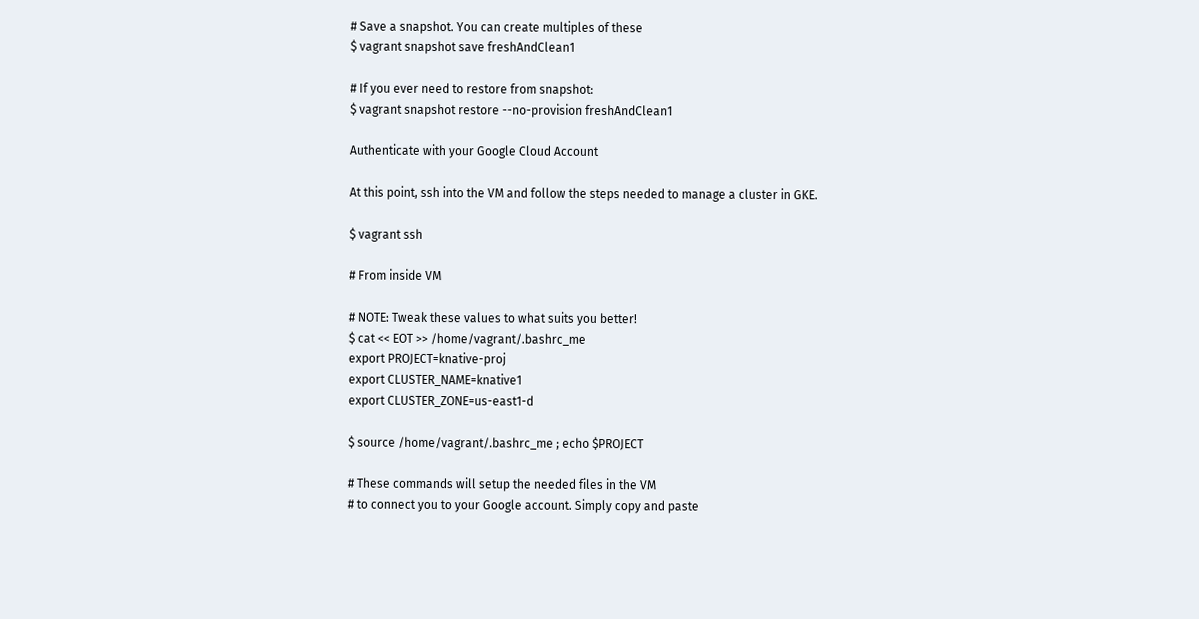# Save a snapshot. You can create multiples of these
$ vagrant snapshot save freshAndClean1

# If you ever need to restore from snapshot:
$ vagrant snapshot restore --no-provision freshAndClean1

Authenticate with your Google Cloud Account

At this point, ssh into the VM and follow the steps needed to manage a cluster in GKE.

$ vagrant ssh

# From inside VM

# NOTE: Tweak these values to what suits you better!
$ cat << EOT >> /home/vagrant/.bashrc_me
export PROJECT=knative-proj
export CLUSTER_NAME=knative1
export CLUSTER_ZONE=us-east1-d

$ source /home/vagrant/.bashrc_me ; echo $PROJECT

# These commands will setup the needed files in the VM
# to connect you to your Google account. Simply copy and paste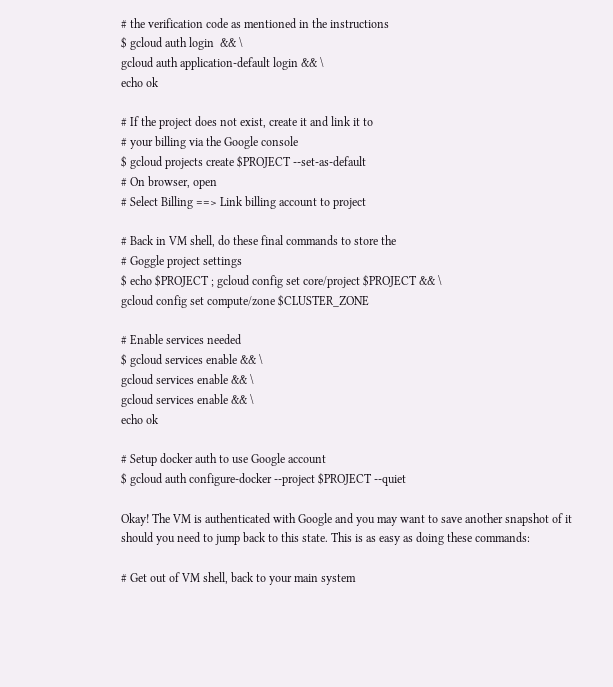# the verification code as mentioned in the instructions
$ gcloud auth login  && \
gcloud auth application-default login && \
echo ok

# If the project does not exist, create it and link it to
# your billing via the Google console
$ gcloud projects create $PROJECT --set-as-default
# On browser, open
# Select Billing ==> Link billing account to project

# Back in VM shell, do these final commands to store the
# Goggle project settings
$ echo $PROJECT ; gcloud config set core/project $PROJECT && \
gcloud config set compute/zone $CLUSTER_ZONE

# Enable services needed
$ gcloud services enable && \
gcloud services enable && \
gcloud services enable && \
echo ok

# Setup docker auth to use Google account
$ gcloud auth configure-docker --project $PROJECT --quiet

Okay! The VM is authenticated with Google and you may want to save another snapshot of it should you need to jump back to this state. This is as easy as doing these commands:

# Get out of VM shell, back to your main system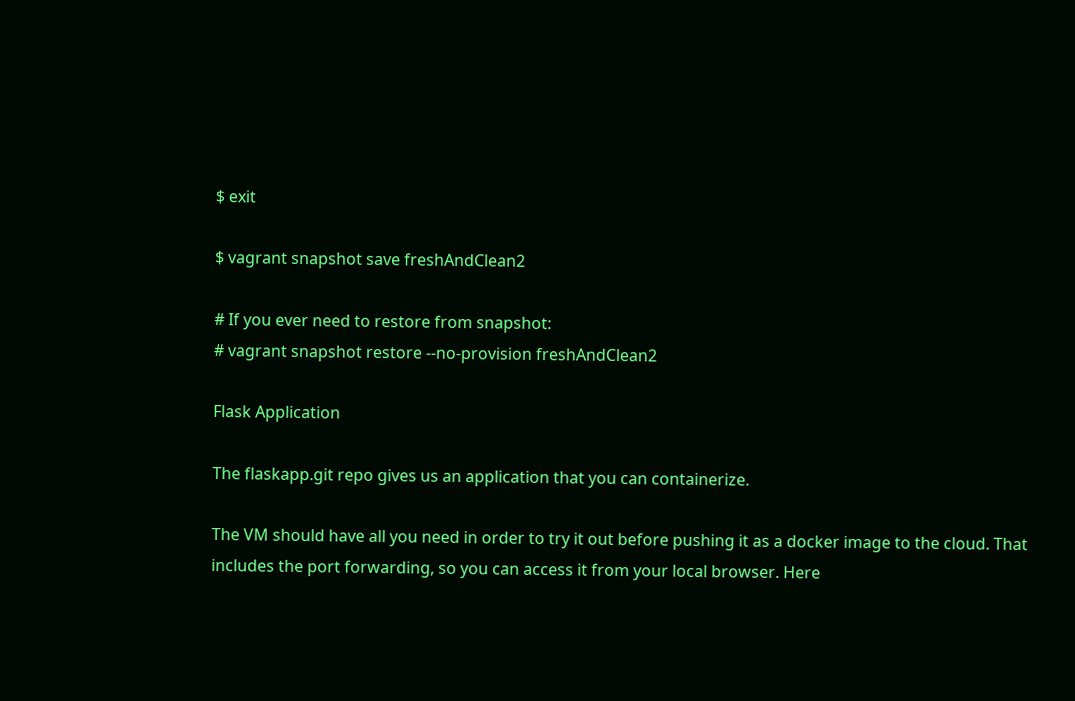$ exit

$ vagrant snapshot save freshAndClean2

# If you ever need to restore from snapshot:
# vagrant snapshot restore --no-provision freshAndClean2

Flask Application

The flaskapp.git repo gives us an application that you can containerize.

The VM should have all you need in order to try it out before pushing it as a docker image to the cloud. That includes the port forwarding, so you can access it from your local browser. Here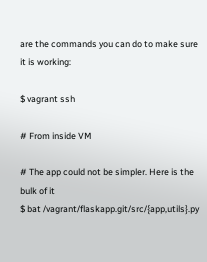are the commands you can do to make sure it is working:

$ vagrant ssh

# From inside VM

# The app could not be simpler. Here is the bulk of it
$ bat /vagrant/flaskapp.git/src/{app,utils}.py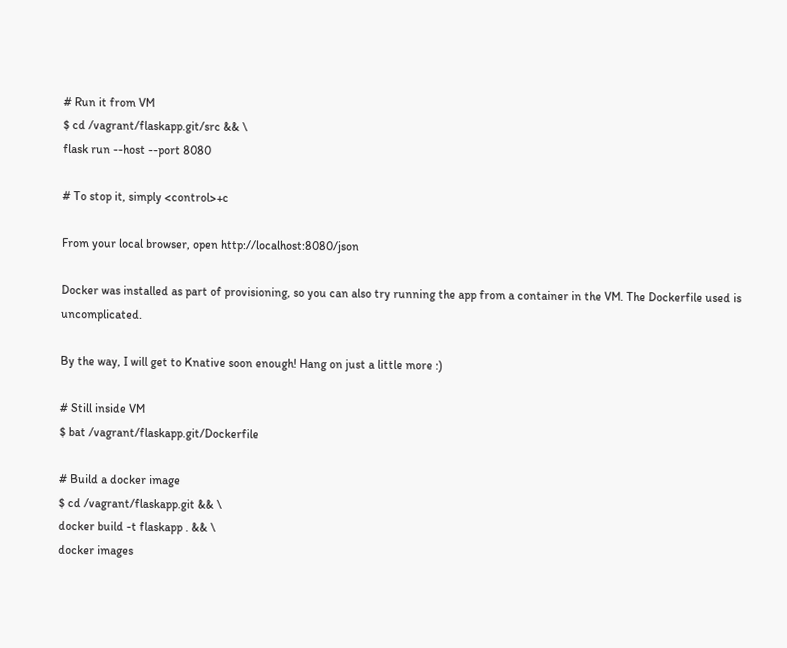# Run it from VM
$ cd /vagrant/flaskapp.git/src && \
flask run --host --port 8080

# To stop it, simply <control>+c

From your local browser, open http://localhost:8080/json

Docker was installed as part of provisioning, so you can also try running the app from a container in the VM. The Dockerfile used is uncomplicated.

By the way, I will get to Knative soon enough! Hang on just a little more :)

# Still inside VM
$ bat /vagrant/flaskapp.git/Dockerfile

# Build a docker image
$ cd /vagrant/flaskapp.git && \
docker build -t flaskapp . && \
docker images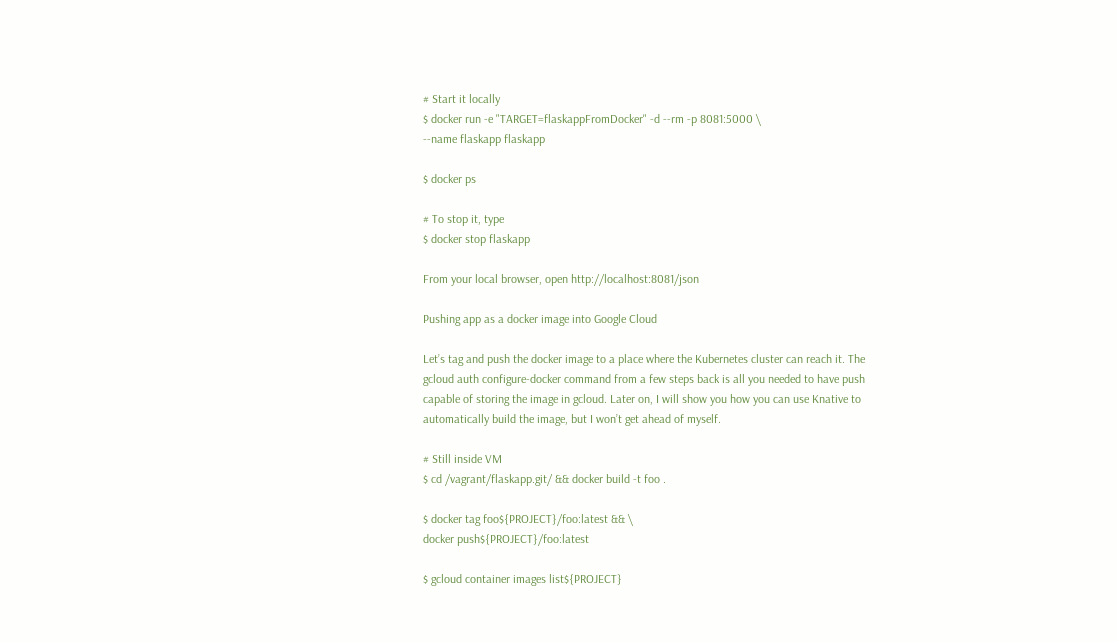# Start it locally
$ docker run -e "TARGET=flaskappFromDocker" -d --rm -p 8081:5000 \
--name flaskapp flaskapp

$ docker ps

# To stop it, type
$ docker stop flaskapp

From your local browser, open http://localhost:8081/json

Pushing app as a docker image into Google Cloud

Let’s tag and push the docker image to a place where the Kubernetes cluster can reach it. The gcloud auth configure-docker command from a few steps back is all you needed to have push capable of storing the image in gcloud. Later on, I will show you how you can use Knative to automatically build the image, but I won’t get ahead of myself.

# Still inside VM
$ cd /vagrant/flaskapp.git/ && docker build -t foo .

$ docker tag foo${PROJECT}/foo:latest && \
docker push${PROJECT}/foo:latest

$ gcloud container images list${PROJECT}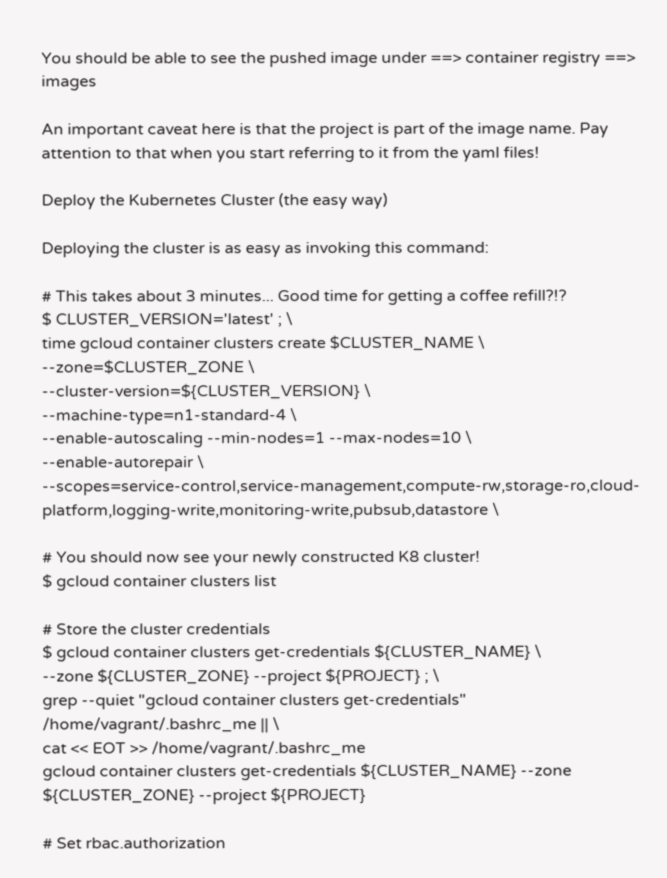You should be able to see the pushed image under ==> container registry ==> images

An important caveat here is that the project is part of the image name. Pay attention to that when you start referring to it from the yaml files!

Deploy the Kubernetes Cluster (the easy way)

Deploying the cluster is as easy as invoking this command:

# This takes about 3 minutes... Good time for getting a coffee refill?!?
$ CLUSTER_VERSION='latest' ; \
time gcloud container clusters create $CLUSTER_NAME \
--zone=$CLUSTER_ZONE \
--cluster-version=${CLUSTER_VERSION} \
--machine-type=n1-standard-4 \
--enable-autoscaling --min-nodes=1 --max-nodes=10 \
--enable-autorepair \
--scopes=service-control,service-management,compute-rw,storage-ro,cloud-platform,logging-write,monitoring-write,pubsub,datastore \

# You should now see your newly constructed K8 cluster!
$ gcloud container clusters list

# Store the cluster credentials
$ gcloud container clusters get-credentials ${CLUSTER_NAME} \
--zone ${CLUSTER_ZONE} --project ${PROJECT} ; \
grep --quiet "gcloud container clusters get-credentials" /home/vagrant/.bashrc_me || \
cat << EOT >> /home/vagrant/.bashrc_me
gcloud container clusters get-credentials ${CLUSTER_NAME} --zone ${CLUSTER_ZONE} --project ${PROJECT}

# Set rbac.authorization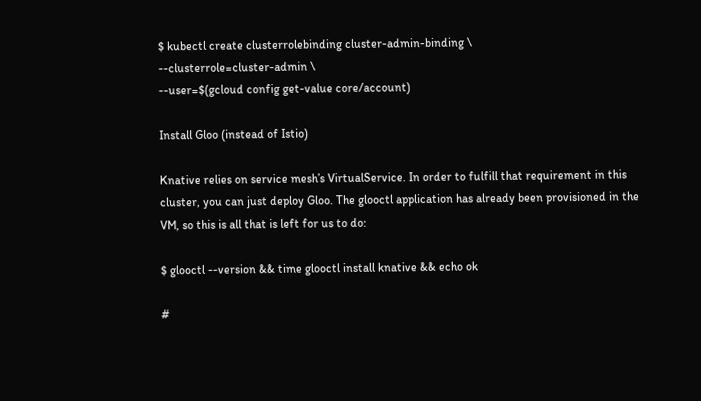$ kubectl create clusterrolebinding cluster-admin-binding \
--clusterrole=cluster-admin \
--user=$(gcloud config get-value core/account)

Install Gloo (instead of Istio)

Knative relies on service mesh’s VirtualService. In order to fulfill that requirement in this cluster, you can just deploy Gloo. The glooctl application has already been provisioned in the VM, so this is all that is left for us to do:

$ glooctl --version && time glooctl install knative && echo ok

#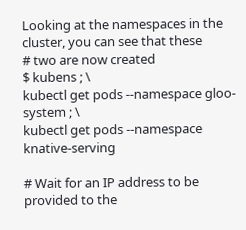Looking at the namespaces in the cluster, you can see that these
# two are now created
$ kubens ; \
kubectl get pods --namespace gloo-system ; \
kubectl get pods --namespace knative-serving

# Wait for an IP address to be provided to the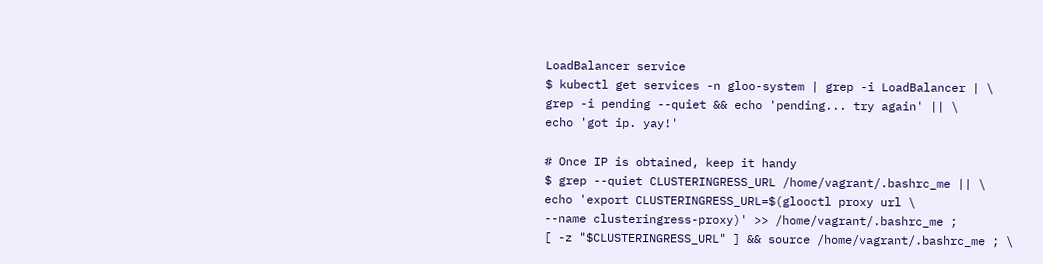LoadBalancer service
$ kubectl get services -n gloo-system | grep -i LoadBalancer | \
grep -i pending --quiet && echo 'pending... try again' || \
echo 'got ip. yay!'

# Once IP is obtained, keep it handy
$ grep --quiet CLUSTERINGRESS_URL /home/vagrant/.bashrc_me || \
echo 'export CLUSTERINGRESS_URL=$(glooctl proxy url \
--name clusteringress-proxy)' >> /home/vagrant/.bashrc_me ;
[ -z "$CLUSTERINGRESS_URL" ] && source /home/vagrant/.bashrc_me ; \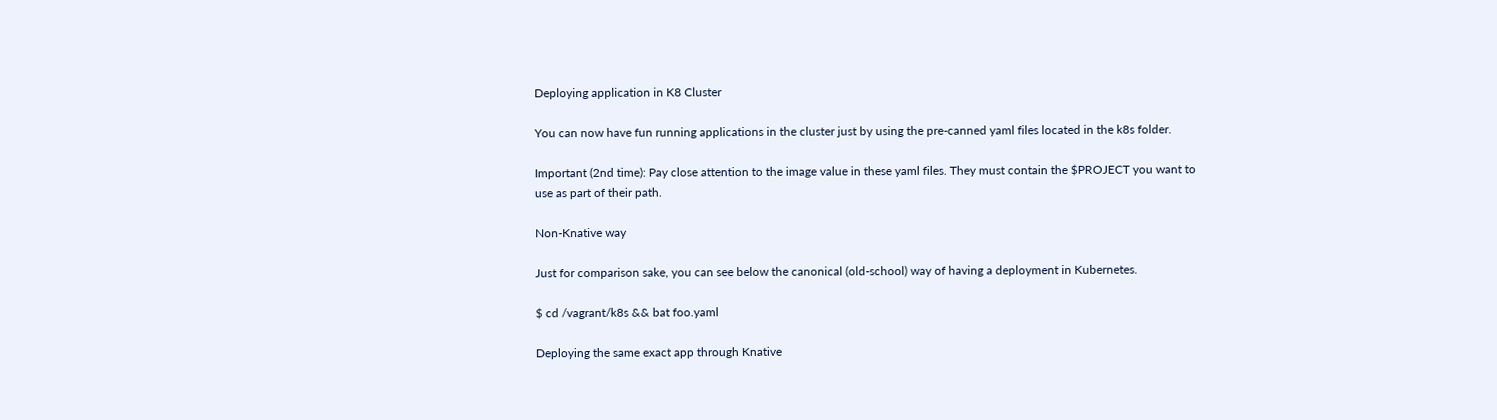Deploying application in K8 Cluster

You can now have fun running applications in the cluster just by using the pre-canned yaml files located in the k8s folder.

Important (2nd time): Pay close attention to the image value in these yaml files. They must contain the $PROJECT you want to use as part of their path.

Non-Knative way

Just for comparison sake, you can see below the canonical (old-school) way of having a deployment in Kubernetes.

$ cd /vagrant/k8s && bat foo.yaml

Deploying the same exact app through Knative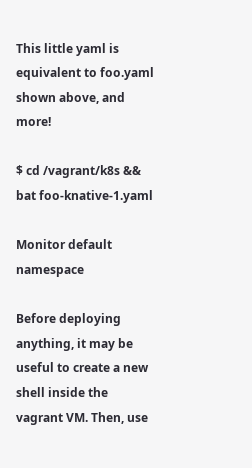This little yaml is equivalent to foo.yaml shown above, and more!

$ cd /vagrant/k8s && bat foo-knative-1.yaml

Monitor default namespace

Before deploying anything, it may be useful to create a new shell inside the vagrant VM. Then, use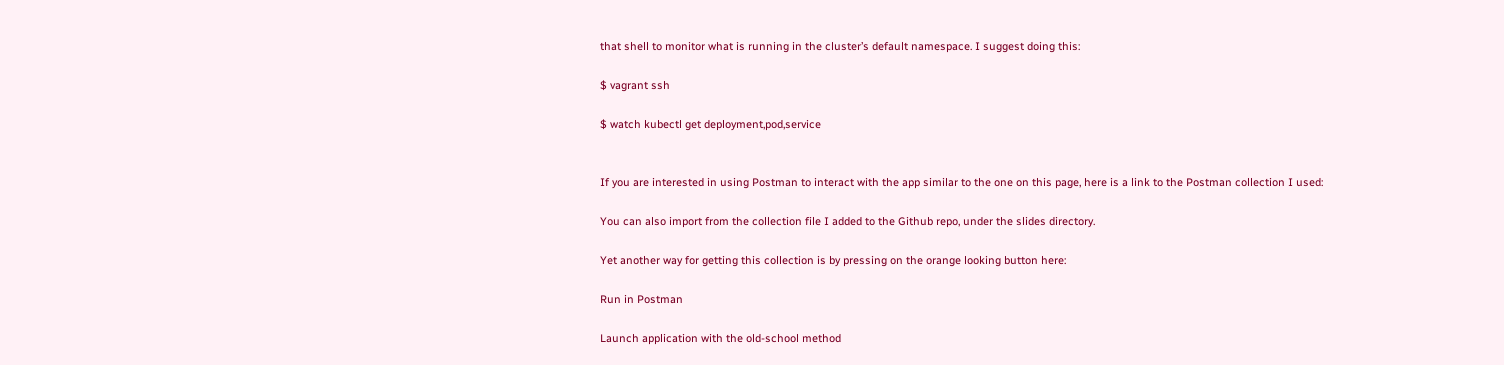that shell to monitor what is running in the cluster’s default namespace. I suggest doing this:

$ vagrant ssh

$ watch kubectl get deployment,pod,service


If you are interested in using Postman to interact with the app similar to the one on this page, here is a link to the Postman collection I used:

You can also import from the collection file I added to the Github repo, under the slides directory.

Yet another way for getting this collection is by pressing on the orange looking button here:

Run in Postman

Launch application with the old-school method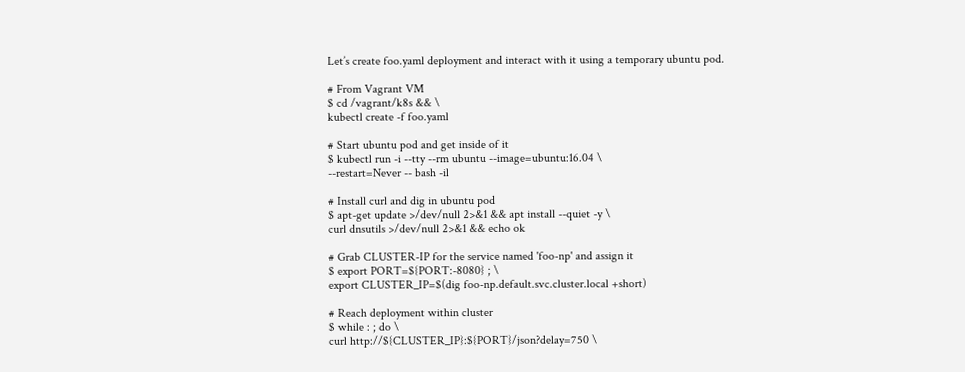Let’s create foo.yaml deployment and interact with it using a temporary ubuntu pod.

# From Vagrant VM
$ cd /vagrant/k8s && \
kubectl create -f foo.yaml

# Start ubuntu pod and get inside of it
$ kubectl run -i --tty --rm ubuntu --image=ubuntu:16.04 \
--restart=Never -- bash -il

# Install curl and dig in ubuntu pod
$ apt-get update >/dev/null 2>&1 && apt install --quiet -y \
curl dnsutils >/dev/null 2>&1 && echo ok

# Grab CLUSTER-IP for the service named 'foo-np' and assign it
$ export PORT=${PORT:-8080} ; \
export CLUSTER_IP=$(dig foo-np.default.svc.cluster.local +short)

# Reach deployment within cluster
$ while : ; do \
curl http://${CLUSTER_IP}:${PORT}/json?delay=750 \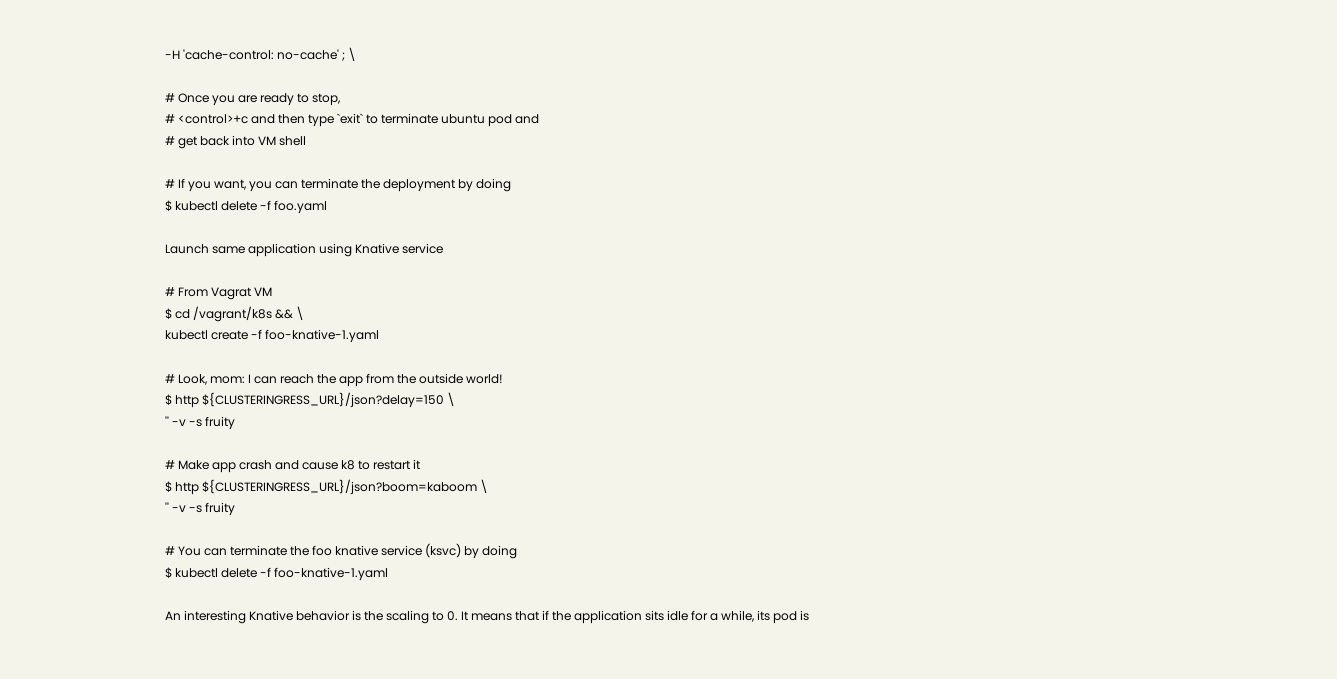-H 'cache-control: no-cache' ; \

# Once you are ready to stop,
# <control>+c and then type `exit` to terminate ubuntu pod and
# get back into VM shell

# If you want, you can terminate the deployment by doing
$ kubectl delete -f foo.yaml

Launch same application using Knative service

# From Vagrat VM
$ cd /vagrant/k8s && \
kubectl create -f foo-knative-1.yaml

# Look, mom: I can reach the app from the outside world!
$ http ${CLUSTERINGRESS_URL}/json?delay=150 \
'' -v -s fruity

# Make app crash and cause k8 to restart it
$ http ${CLUSTERINGRESS_URL}/json?boom=kaboom \
'' -v -s fruity

# You can terminate the foo knative service (ksvc) by doing
$ kubectl delete -f foo-knative-1.yaml

An interesting Knative behavior is the scaling to 0. It means that if the application sits idle for a while, its pod is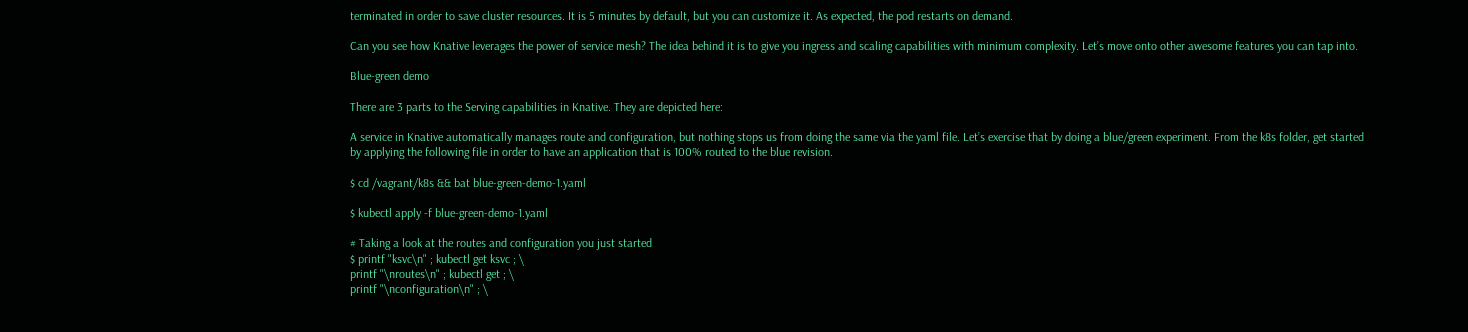terminated in order to save cluster resources. It is 5 minutes by default, but you can customize it. As expected, the pod restarts on demand.

Can you see how Knative leverages the power of service mesh? The idea behind it is to give you ingress and scaling capabilities with minimum complexity. Let’s move onto other awesome features you can tap into.

Blue-green demo

There are 3 parts to the Serving capabilities in Knative. They are depicted here:

A service in Knative automatically manages route and configuration, but nothing stops us from doing the same via the yaml file. Let’s exercise that by doing a blue/green experiment. From the k8s folder, get started by applying the following file in order to have an application that is 100% routed to the blue revision.

$ cd /vagrant/k8s && bat blue-green-demo-1.yaml

$ kubectl apply -f blue-green-demo-1.yaml

# Taking a look at the routes and configuration you just started
$ printf "ksvc\n" ; kubectl get ksvc ; \
printf "\nroutes\n" ; kubectl get ; \
printf "\nconfiguration\n" ; \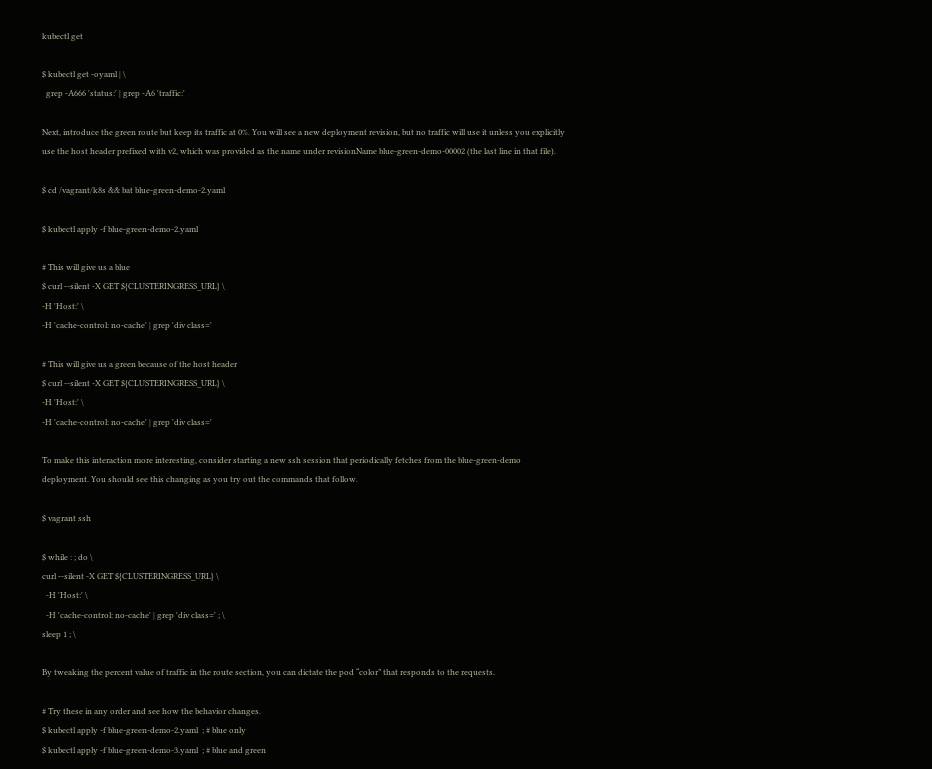kubectl get

$ kubectl get -oyaml | \
  grep -A666 'status:' | grep -A6 'traffic:'

Next, introduce the green route but keep its traffic at 0%. You will see a new deployment revision, but no traffic will use it unless you explicitly use the host header prefixed with v2, which was provided as the name under revisionName blue-green-demo-00002 (the last line in that file).

$ cd /vagrant/k8s && bat blue-green-demo-2.yaml

$ kubectl apply -f blue-green-demo-2.yaml

# This will give us a blue
$ curl --silent -X GET ${CLUSTERINGRESS_URL} \
-H 'Host:' \
-H 'cache-control: no-cache' | grep 'div class='

# This will give us a green because of the host header
$ curl --silent -X GET ${CLUSTERINGRESS_URL} \
-H 'Host:' \
-H 'cache-control: no-cache' | grep 'div class='

To make this interaction more interesting, consider starting a new ssh session that periodically fetches from the blue-green-demo deployment. You should see this changing as you try out the commands that follow.

$ vagrant ssh

$ while : ; do \
curl --silent -X GET ${CLUSTERINGRESS_URL} \
  -H 'Host:' \
  -H 'cache-control: no-cache' | grep 'div class=' ; \
sleep 1 ; \

By tweaking the percent value of traffic in the route section, you can dictate the pod “color” that responds to the requests.

# Try these in any order and see how the behavior changes.
$ kubectl apply -f blue-green-demo-2.yaml  ; # blue only
$ kubectl apply -f blue-green-demo-3.yaml  ; # blue and green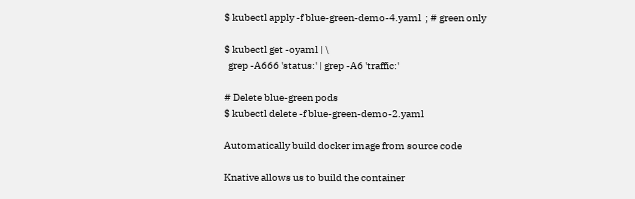$ kubectl apply -f blue-green-demo-4.yaml  ; # green only

$ kubectl get -oyaml | \
  grep -A666 'status:' | grep -A6 'traffic:'

# Delete blue-green pods
$ kubectl delete -f blue-green-demo-2.yaml

Automatically build docker image from source code

Knative allows us to build the container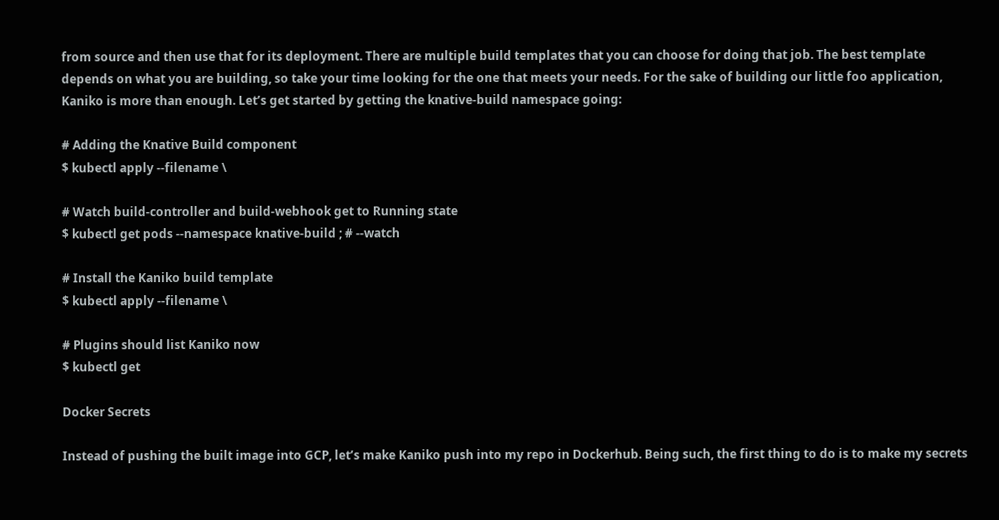from source and then use that for its deployment. There are multiple build templates that you can choose for doing that job. The best template depends on what you are building, so take your time looking for the one that meets your needs. For the sake of building our little foo application, Kaniko is more than enough. Let’s get started by getting the knative-build namespace going:

# Adding the Knative Build component
$ kubectl apply --filename \

# Watch build-controller and build-webhook get to Running state
$ kubectl get pods --namespace knative-build ; # --watch

# Install the Kaniko build template
$ kubectl apply --filename \

# Plugins should list Kaniko now
$ kubectl get

Docker Secrets

Instead of pushing the built image into GCP, let’s make Kaniko push into my repo in Dockerhub. Being such, the first thing to do is to make my secrets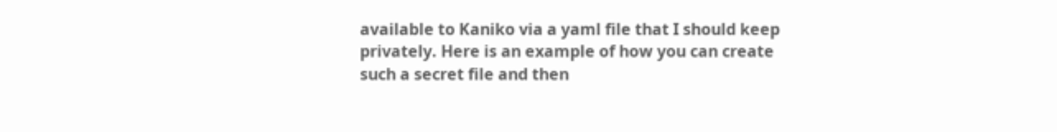available to Kaniko via a yaml file that I should keep privately. Here is an example of how you can create such a secret file and then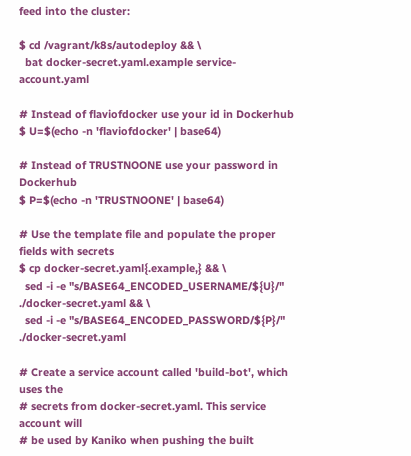feed into the cluster:

$ cd /vagrant/k8s/autodeploy && \
  bat docker-secret.yaml.example service-account.yaml

# Instead of flaviofdocker use your id in Dockerhub
$ U=$(echo -n 'flaviofdocker' | base64)

# Instead of TRUSTNOONE use your password in Dockerhub
$ P=$(echo -n 'TRUSTNOONE' | base64)

# Use the template file and populate the proper fields with secrets
$ cp docker-secret.yaml{.example,} && \
  sed -i -e "s/BASE64_ENCODED_USERNAME/${U}/" ./docker-secret.yaml && \
  sed -i -e "s/BASE64_ENCODED_PASSWORD/${P}/" ./docker-secret.yaml

# Create a service account called 'build-bot', which uses the
# secrets from docker-secret.yaml. This service account will
# be used by Kaniko when pushing the built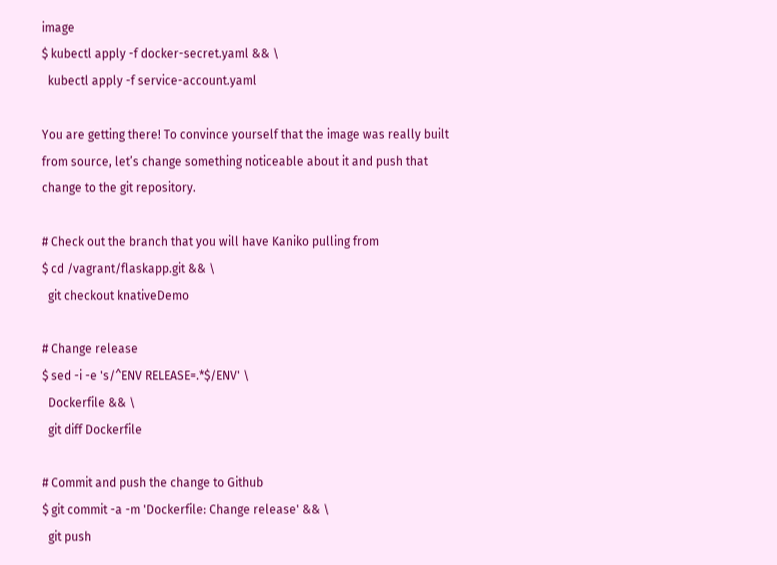image
$ kubectl apply -f docker-secret.yaml && \
  kubectl apply -f service-account.yaml

You are getting there! To convince yourself that the image was really built from source, let’s change something noticeable about it and push that change to the git repository.

# Check out the branch that you will have Kaniko pulling from
$ cd /vagrant/flaskapp.git && \
  git checkout knativeDemo

# Change release
$ sed -i -e 's/^ENV RELEASE=.*$/ENV' \
  Dockerfile && \
  git diff Dockerfile

# Commit and push the change to Github
$ git commit -a -m 'Dockerfile: Change release' && \
  git push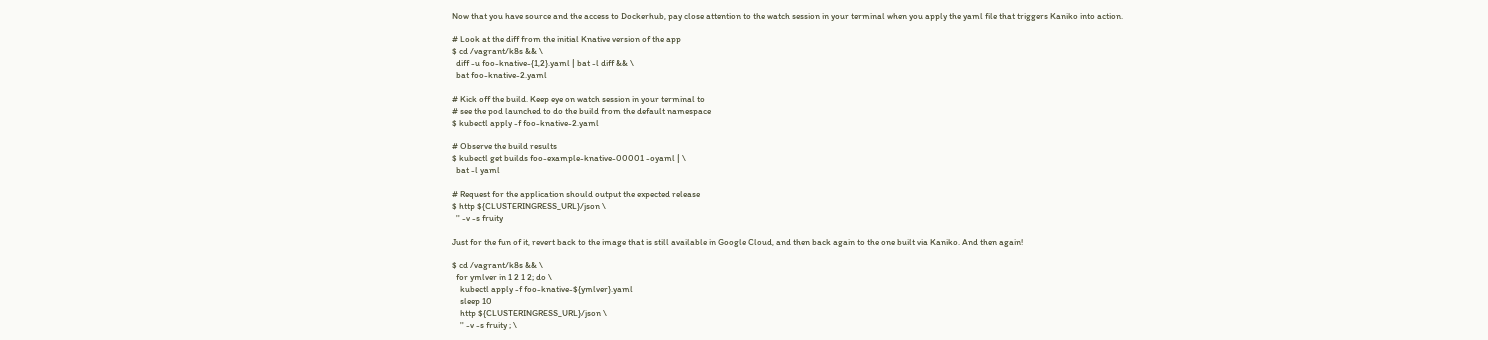Now that you have source and the access to Dockerhub, pay close attention to the watch session in your terminal when you apply the yaml file that triggers Kaniko into action.

# Look at the diff from the initial Knative version of the app
$ cd /vagrant/k8s && \
  diff -u foo-knative-{1,2}.yaml | bat -l diff && \
  bat foo-knative-2.yaml

# Kick off the build. Keep eye on watch session in your terminal to
# see the pod launched to do the build from the default namespace
$ kubectl apply -f foo-knative-2.yaml

# Observe the build results
$ kubectl get builds foo-example-knative-00001 -oyaml | \
  bat -l yaml

# Request for the application should output the expected release
$ http ${CLUSTERINGRESS_URL}/json \
  '' -v -s fruity

Just for the fun of it, revert back to the image that is still available in Google Cloud, and then back again to the one built via Kaniko. And then again!

$ cd /vagrant/k8s && \
  for ymlver in 1 2 1 2; do \
    kubectl apply -f foo-knative-${ymlver}.yaml
    sleep 10
    http ${CLUSTERINGRESS_URL}/json \
    '' -v -s fruity ; \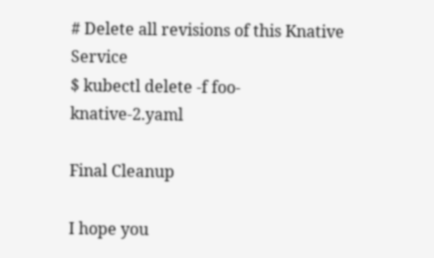# Delete all revisions of this Knative Service
$ kubectl delete -f foo-knative-2.yaml

Final Cleanup

I hope you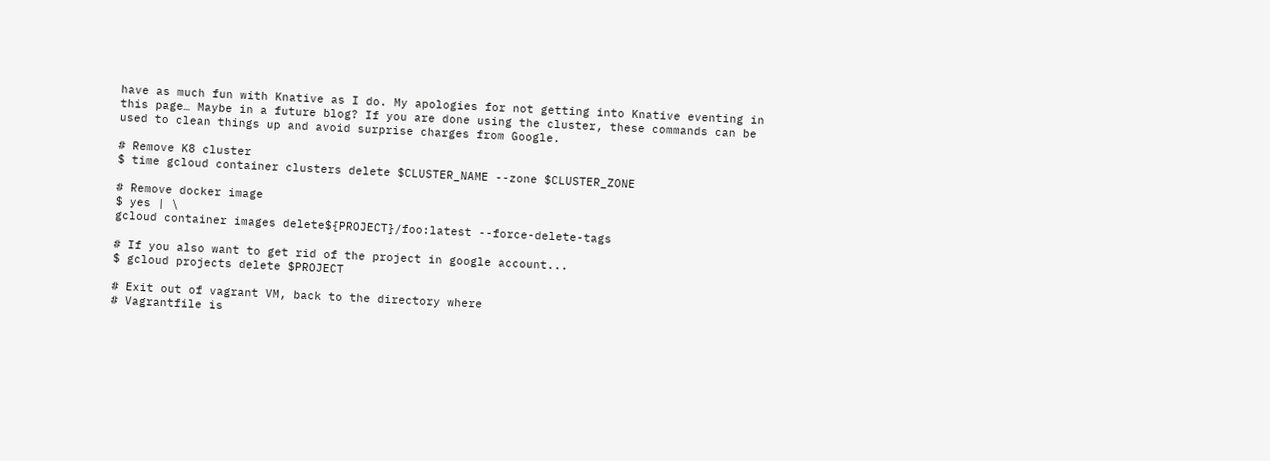have as much fun with Knative as I do. My apologies for not getting into Knative eventing in this page… Maybe in a future blog? If you are done using the cluster, these commands can be used to clean things up and avoid surprise charges from Google.

# Remove K8 cluster
$ time gcloud container clusters delete $CLUSTER_NAME --zone $CLUSTER_ZONE

# Remove docker image
$ yes | \
gcloud container images delete${PROJECT}/foo:latest --force-delete-tags

# If you also want to get rid of the project in google account...
$ gcloud projects delete $PROJECT

# Exit out of vagrant VM, back to the directory where
# Vagrantfile is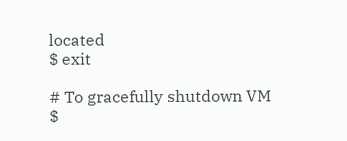located
$ exit

# To gracefully shutdown VM
$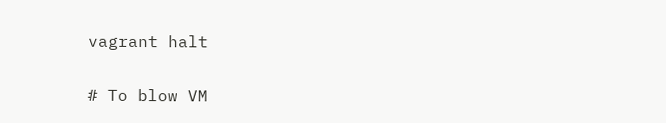vagrant halt

# To blow VM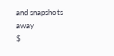and snapshots away
$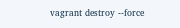vagrant destroy --force